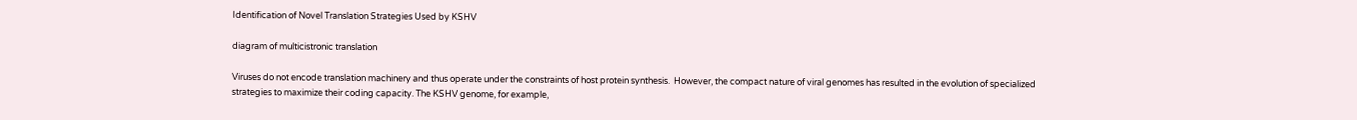Identification of Novel Translation Strategies Used by KSHV

diagram of multicistronic translation

Viruses do not encode translation machinery and thus operate under the constraints of host protein synthesis.  However, the compact nature of viral genomes has resulted in the evolution of specialized strategies to maximize their coding capacity. The KSHV genome, for example,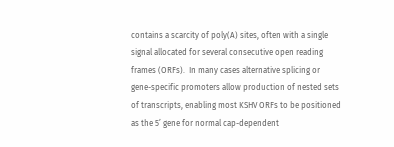contains a scarcity of poly(A) sites, often with a single signal allocated for several consecutive open reading frames (ORFs).  In many cases alternative splicing or gene-specific promoters allow production of nested sets of transcripts, enabling most KSHV ORFs to be positioned as the 5’ gene for normal cap-dependent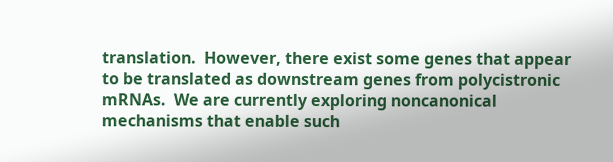translation.  However, there exist some genes that appear to be translated as downstream genes from polycistronic mRNAs.  We are currently exploring noncanonical mechanisms that enable such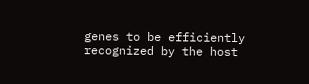genes to be efficiently recognized by the host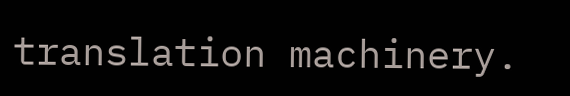translation machinery.